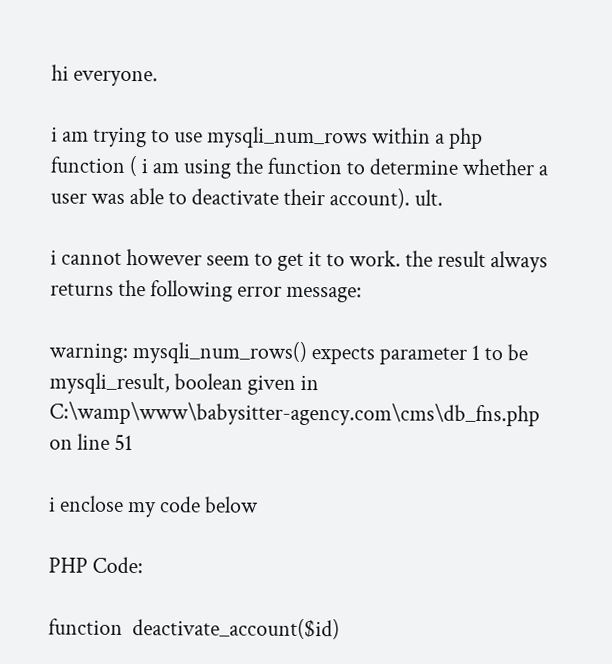hi everyone.

i am trying to use mysqli_num_rows within a php function ( i am using the function to determine whether a user was able to deactivate their account). ult.

i cannot however seem to get it to work. the result always returns the following error message:

warning: mysqli_num_rows() expects parameter 1 to be mysqli_result, boolean given in C:\wamp\www\babysitter-agency.com\cms\db_fns.php on line 51

i enclose my code below

PHP Code:

function  deactivate_account($id)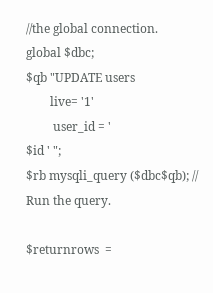//the global connection.
global $dbc;
$qb "UPDATE users
        live= '1'
         user_id = '
$id ' ";
$rb mysqli_query ($dbc$qb); // Run the query.

$returnrows  =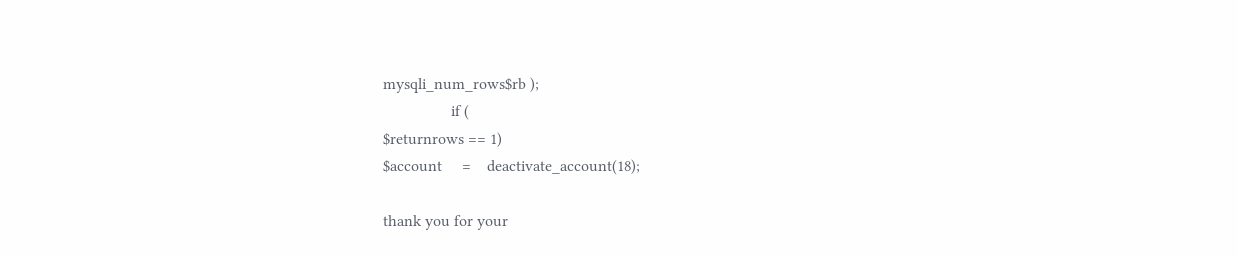mysqli_num_rows$rb );
                 if (
$returnrows == 1)
$account     =    deactivate_account(18);

thank you for your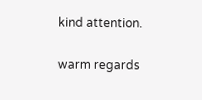kind attention.

warm regards